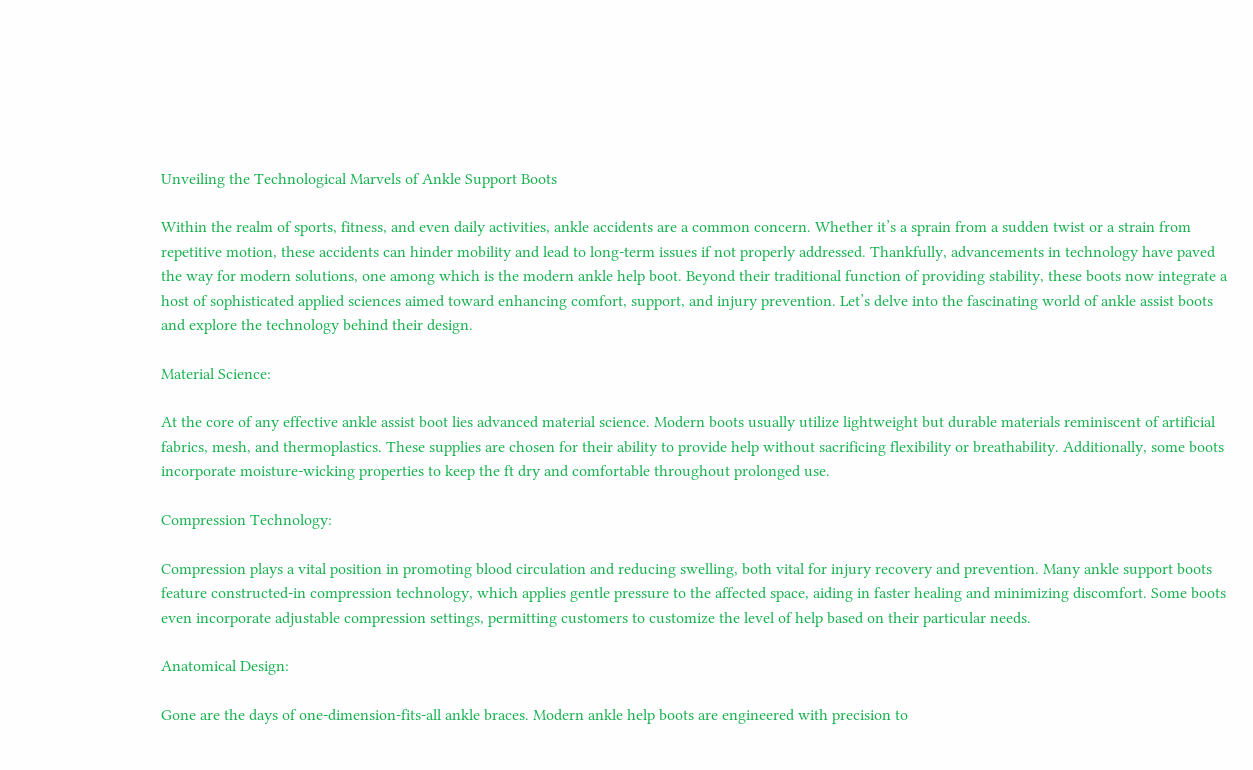Unveiling the Technological Marvels of Ankle Support Boots

Within the realm of sports, fitness, and even daily activities, ankle accidents are a common concern. Whether it’s a sprain from a sudden twist or a strain from repetitive motion, these accidents can hinder mobility and lead to long-term issues if not properly addressed. Thankfully, advancements in technology have paved the way for modern solutions, one among which is the modern ankle help boot. Beyond their traditional function of providing stability, these boots now integrate a host of sophisticated applied sciences aimed toward enhancing comfort, support, and injury prevention. Let’s delve into the fascinating world of ankle assist boots and explore the technology behind their design.

Material Science:

At the core of any effective ankle assist boot lies advanced material science. Modern boots usually utilize lightweight but durable materials reminiscent of artificial fabrics, mesh, and thermoplastics. These supplies are chosen for their ability to provide help without sacrificing flexibility or breathability. Additionally, some boots incorporate moisture-wicking properties to keep the ft dry and comfortable throughout prolonged use.

Compression Technology:

Compression plays a vital position in promoting blood circulation and reducing swelling, both vital for injury recovery and prevention. Many ankle support boots feature constructed-in compression technology, which applies gentle pressure to the affected space, aiding in faster healing and minimizing discomfort. Some boots even incorporate adjustable compression settings, permitting customers to customize the level of help based on their particular needs.

Anatomical Design:

Gone are the days of one-dimension-fits-all ankle braces. Modern ankle help boots are engineered with precision to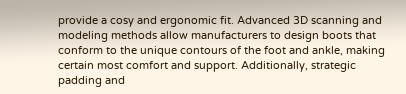provide a cosy and ergonomic fit. Advanced 3D scanning and modeling methods allow manufacturers to design boots that conform to the unique contours of the foot and ankle, making certain most comfort and support. Additionally, strategic padding and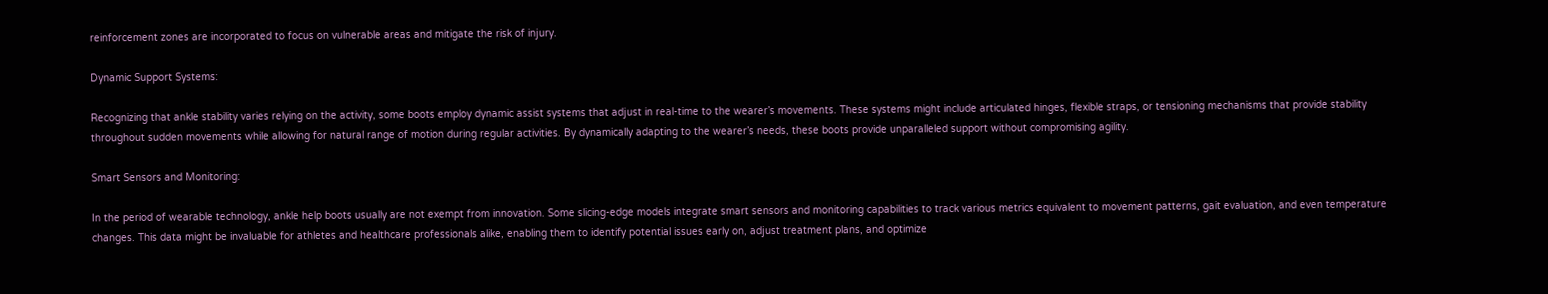reinforcement zones are incorporated to focus on vulnerable areas and mitigate the risk of injury.

Dynamic Support Systems:

Recognizing that ankle stability varies relying on the activity, some boots employ dynamic assist systems that adjust in real-time to the wearer’s movements. These systems might include articulated hinges, flexible straps, or tensioning mechanisms that provide stability throughout sudden movements while allowing for natural range of motion during regular activities. By dynamically adapting to the wearer’s needs, these boots provide unparalleled support without compromising agility.

Smart Sensors and Monitoring:

In the period of wearable technology, ankle help boots usually are not exempt from innovation. Some slicing-edge models integrate smart sensors and monitoring capabilities to track various metrics equivalent to movement patterns, gait evaluation, and even temperature changes. This data might be invaluable for athletes and healthcare professionals alike, enabling them to identify potential issues early on, adjust treatment plans, and optimize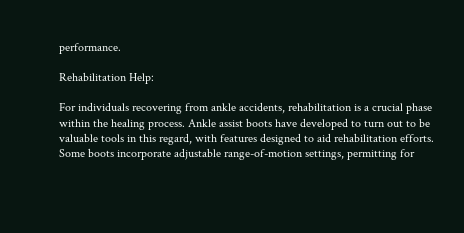performance.

Rehabilitation Help:

For individuals recovering from ankle accidents, rehabilitation is a crucial phase within the healing process. Ankle assist boots have developed to turn out to be valuable tools in this regard, with features designed to aid rehabilitation efforts. Some boots incorporate adjustable range-of-motion settings, permitting for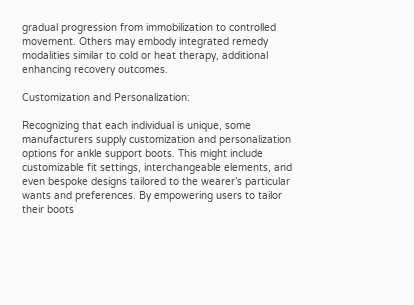gradual progression from immobilization to controlled movement. Others may embody integrated remedy modalities similar to cold or heat therapy, additional enhancing recovery outcomes.

Customization and Personalization:

Recognizing that each individual is unique, some manufacturers supply customization and personalization options for ankle support boots. This might include customizable fit settings, interchangeable elements, and even bespoke designs tailored to the wearer’s particular wants and preferences. By empowering users to tailor their boots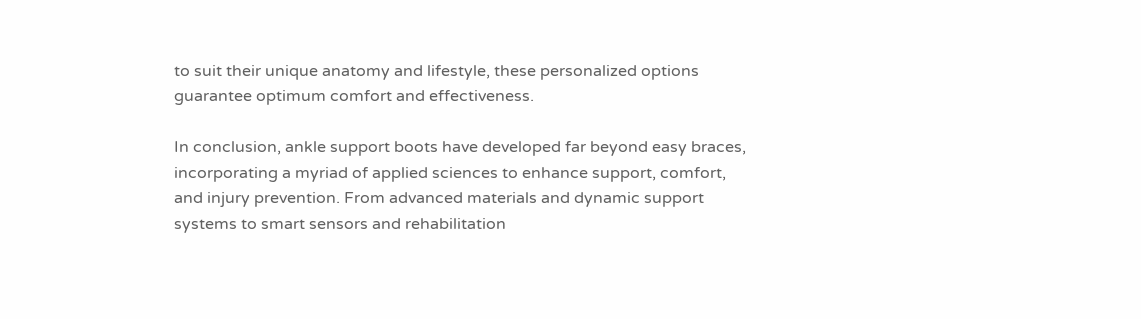to suit their unique anatomy and lifestyle, these personalized options guarantee optimum comfort and effectiveness.

In conclusion, ankle support boots have developed far beyond easy braces, incorporating a myriad of applied sciences to enhance support, comfort, and injury prevention. From advanced materials and dynamic support systems to smart sensors and rehabilitation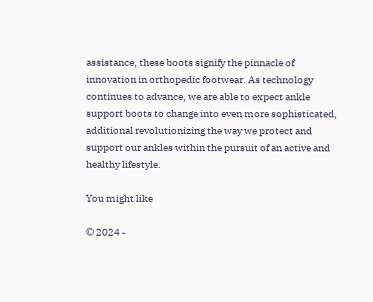assistance, these boots signify the pinnacle of innovation in orthopedic footwear. As technology continues to advance, we are able to expect ankle support boots to change into even more sophisticated, additional revolutionizing the way we protect and support our ankles within the pursuit of an active and healthy lifestyle.

You might like

© 2024 -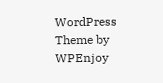WordPress Theme by WPEnjoy